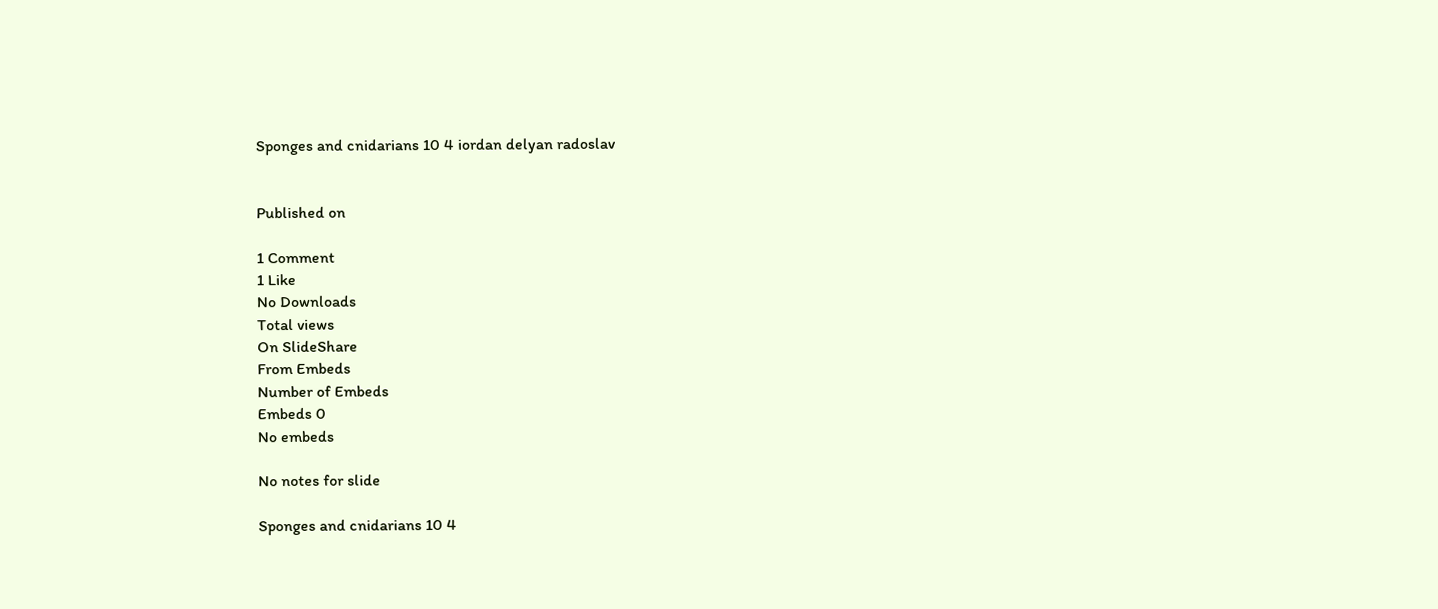Sponges and cnidarians 10 4 iordan delyan radoslav


Published on

1 Comment
1 Like
No Downloads
Total views
On SlideShare
From Embeds
Number of Embeds
Embeds 0
No embeds

No notes for slide

Sponges and cnidarians 10 4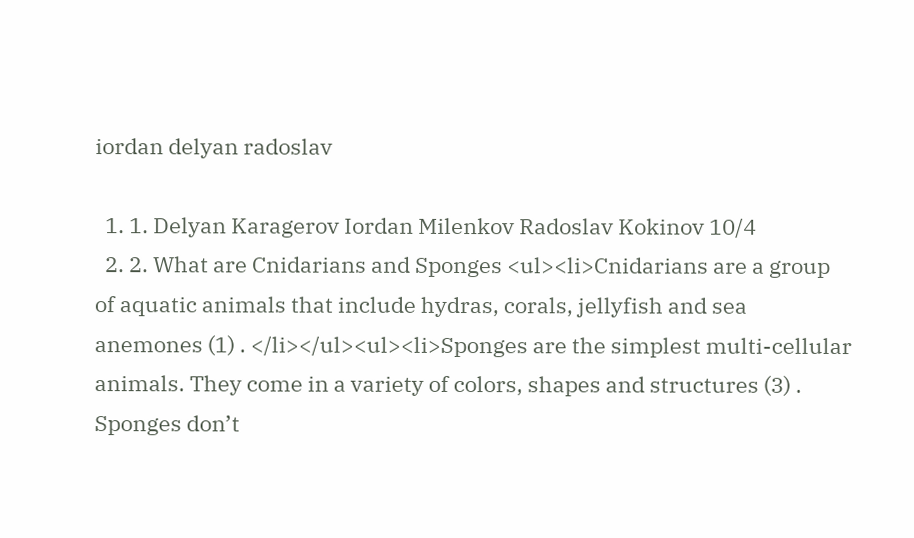iordan delyan radoslav

  1. 1. Delyan Karagerov Iordan Milenkov Radoslav Kokinov 10/4
  2. 2. What are Cnidarians and Sponges <ul><li>Cnidarians are a group of aquatic animals that include hydras, corals, jellyfish and sea anemones (1) . </li></ul><ul><li>Sponges are the simplest multi-cellular animals. They come in a variety of colors, shapes and structures (3) . Sponges don’t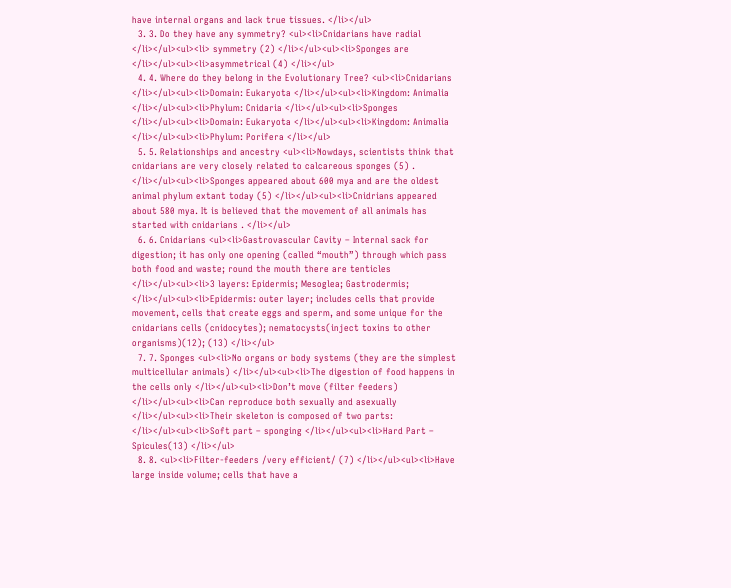have internal organs and lack true tissues. </li></ul>
  3. 3. Do they have any symmetry? <ul><li>Cnidarians have radial </li></ul><ul><li> symmetry (2) </li></ul><ul><li>Sponges are </li></ul><ul><li>asymmetrical (4) </li></ul>
  4. 4. Where do they belong in the Evolutionary Tree? <ul><li>Cnidarians </li></ul><ul><li>Domain: Eukaryota </li></ul><ul><li>Kingdom: Animalia </li></ul><ul><li>Phylum: Cnidaria </li></ul><ul><li>Sponges </li></ul><ul><li>Domain: Eukaryota </li></ul><ul><li>Kingdom: Animalia </li></ul><ul><li>Phylum: Porifera </li></ul>
  5. 5. Relationships and ancestry <ul><li>Nowdays, scientists think that cnidarians are very closely related to calcareous sponges (5) . </li></ul><ul><li>Sponges appeared about 600 mya and are the oldest animal phylum extant today (5) </li></ul><ul><li>Cnidrians appeared about 580 mya. It is believed that the movement of all animals has started with cnidarians . </li></ul>
  6. 6. Cnidarians <ul><li>Gastrovascular Cavity – Internal sack for digestion; it has only one opening (called “mouth”) through which pass both food and waste; round the mouth there are tenticles </li></ul><ul><li>3 layers: Epidermis; Mesoglea; Gastrodermis; </li></ul><ul><li>Epidermis: outer layer; includes cells that provide movement, cells that create eggs and sperm, and some unique for the cnidarians cells (cnidocytes); nematocysts(inject toxins to other organisms)(12); (13) </li></ul>
  7. 7. Sponges <ul><li>No organs or body systems (they are the simplest multicellular animals) </li></ul><ul><li>The digestion of food happens in the cells only </li></ul><ul><li>Don’t move (filter feeders) </li></ul><ul><li>Can reproduce both sexually and asexually </li></ul><ul><li>Their skeleton is composed of two parts: </li></ul><ul><li>Soft part – sponging </li></ul><ul><li>Hard Part – Spicules(13) </li></ul>
  8. 8. <ul><li>Filter-feeders /very efficient/ (7) </li></ul><ul><li>Have large inside volume; cells that have a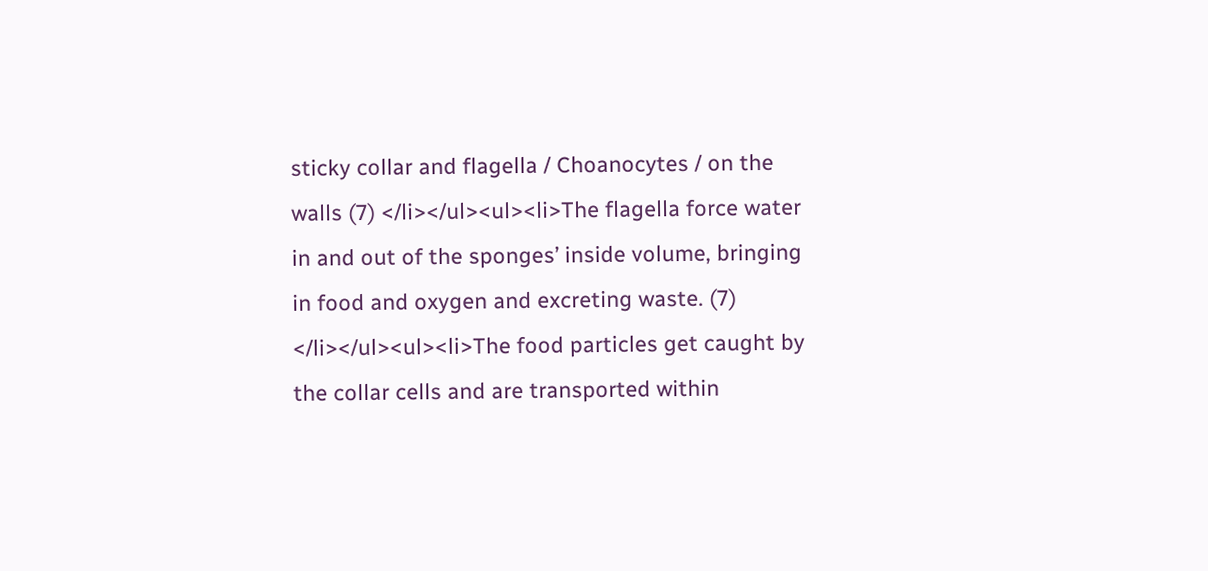sticky collar and flagella / Choanocytes / on the walls (7) </li></ul><ul><li>The flagella force water in and out of the sponges’ inside volume, bringing in food and oxygen and excreting waste. (7) </li></ul><ul><li>The food particles get caught by the collar cells and are transported within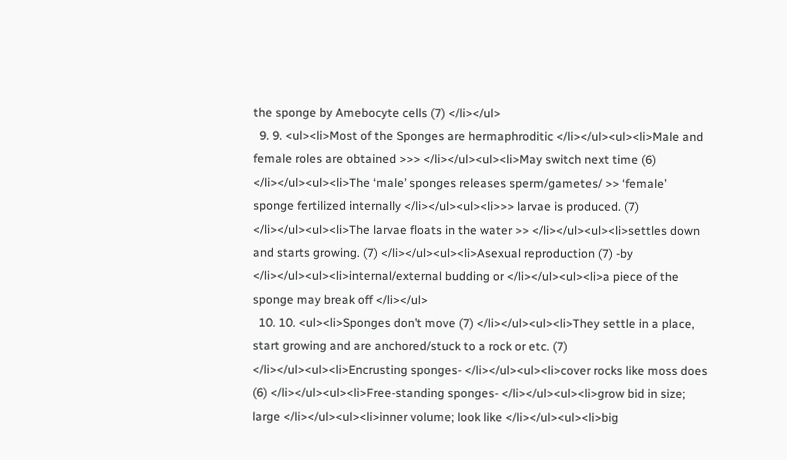the sponge by Amebocyte cells (7) </li></ul>
  9. 9. <ul><li>Most of the Sponges are hermaphroditic </li></ul><ul><li>Male and female roles are obtained >>> </li></ul><ul><li>May switch next time (6) </li></ul><ul><li>The ‘male’ sponges releases sperm/gametes/ >> ‘female’ sponge fertilized internally </li></ul><ul><li>>> larvae is produced. (7) </li></ul><ul><li>The larvae floats in the water >> </li></ul><ul><li>settles down and starts growing. (7) </li></ul><ul><li>Asexual reproduction (7) -by </li></ul><ul><li>internal/external budding or </li></ul><ul><li>a piece of the sponge may break off </li></ul>
  10. 10. <ul><li>Sponges don’t move (7) </li></ul><ul><li>They settle in a place, start growing and are anchored/stuck to a rock or etc. (7) </li></ul><ul><li>Encrusting sponges- </li></ul><ul><li>cover rocks like moss does (6) </li></ul><ul><li>Free-standing sponges- </li></ul><ul><li>grow bid in size; large </li></ul><ul><li>inner volume; look like </li></ul><ul><li>big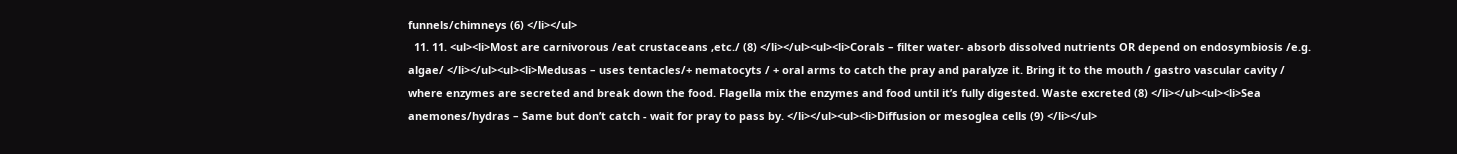funnels/chimneys (6) </li></ul>
  11. 11. <ul><li>Most are carnivorous /eat crustaceans ,etc./ (8) </li></ul><ul><li>Corals – filter water- absorb dissolved nutrients OR depend on endosymbiosis /e.g. algae/ </li></ul><ul><li>Medusas – uses tentacles/+ nematocyts / + oral arms to catch the pray and paralyze it. Bring it to the mouth / gastro vascular cavity / where enzymes are secreted and break down the food. Flagella mix the enzymes and food until it’s fully digested. Waste excreted (8) </li></ul><ul><li>Sea anemones/hydras – Same but don’t catch - wait for pray to pass by. </li></ul><ul><li>Diffusion or mesoglea cells (9) </li></ul>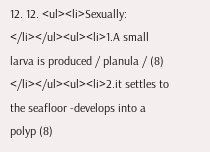12. 12. <ul><li>Sexually: </li></ul><ul><li>1.A small larva is produced / planula / (8) </li></ul><ul><li>2.it settles to the seafloor -develops into a polyp (8)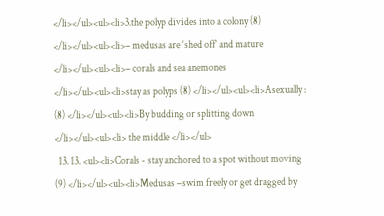</li></ul><ul><li>3.the polyp divides into a colony (8) </li></ul><ul><li>– medusas are ‘shed off’ and mature </li></ul><ul><li>– corals and sea anemones </li></ul><ul><li>stay as polyps (8) </li></ul><ul><li>Asexually : (8) </li></ul><ul><li>By budding or splitting down </li></ul><ul><li> the middle </li></ul>
  13. 13. <ul><li>Corals - stay anchored to a spot without moving (9) </li></ul><ul><li>Medusas –swim freely or get dragged by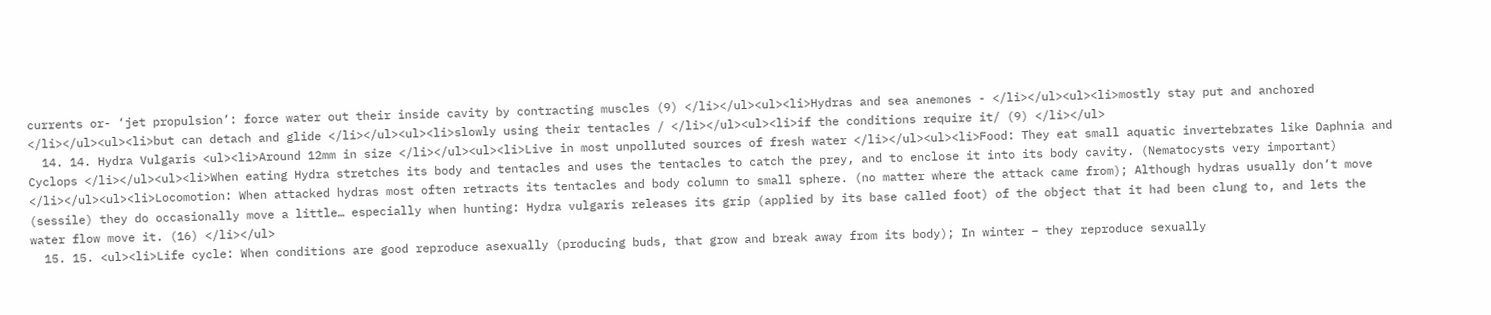currents or- ‘jet propulsion’: force water out their inside cavity by contracting muscles (9) </li></ul><ul><li>Hydras and sea anemones - </li></ul><ul><li>mostly stay put and anchored </li></ul><ul><li>but can detach and glide </li></ul><ul><li>slowly using their tentacles / </li></ul><ul><li>if the conditions require it/ (9) </li></ul>
  14. 14. Hydra Vulgaris <ul><li>Around 12mm in size </li></ul><ul><li>Live in most unpolluted sources of fresh water </li></ul><ul><li>Food: They eat small aquatic invertebrates like Daphnia and Cyclops </li></ul><ul><li>When eating Hydra stretches its body and tentacles and uses the tentacles to catch the prey, and to enclose it into its body cavity. (Nematocysts very important) </li></ul><ul><li>Locomotion: When attacked hydras most often retracts its tentacles and body column to small sphere. (no matter where the attack came from); Although hydras usually don’t move (sessile) they do occasionally move a little… especially when hunting: Hydra vulgaris releases its grip (applied by its base called foot) of the object that it had been clung to, and lets the water flow move it. (16) </li></ul>
  15. 15. <ul><li>Life cycle: When conditions are good reproduce asexually (producing buds, that grow and break away from its body); In winter – they reproduce sexually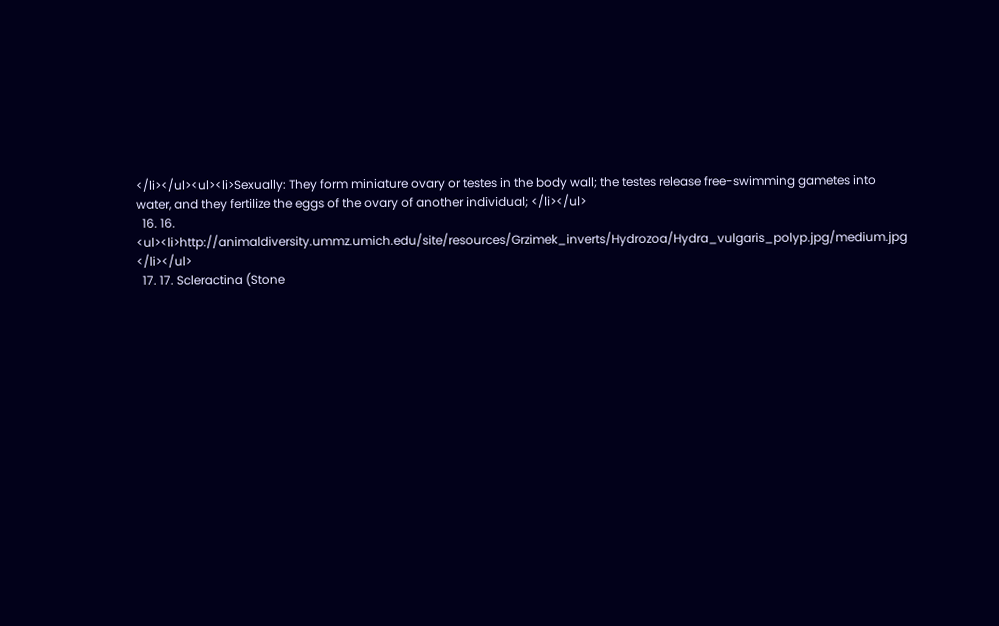</li></ul><ul><li>Sexually: They form miniature ovary or testes in the body wall; the testes release free-swimming gametes into water, and they fertilize the eggs of the ovary of another individual; </li></ul>
  16. 16. <ul><li>http://animaldiversity.ummz.umich.edu/site/resources/Grzimek_inverts/Hydrozoa/Hydra_vulgaris_polyp.jpg/medium.jpg </li></ul>
  17. 17. Scleractina (Stone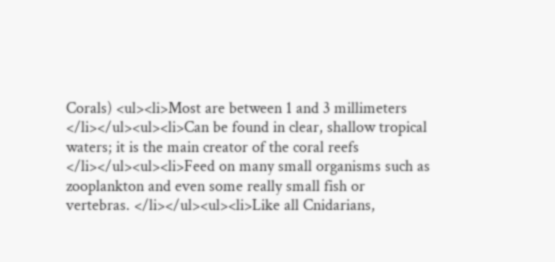Corals) <ul><li>Most are between 1 and 3 millimeters </li></ul><ul><li>Can be found in clear, shallow tropical waters; it is the main creator of the coral reefs </li></ul><ul><li>Feed on many small organisms such as zooplankton and even some really small fish or vertebras. </li></ul><ul><li>Like all Cnidarians,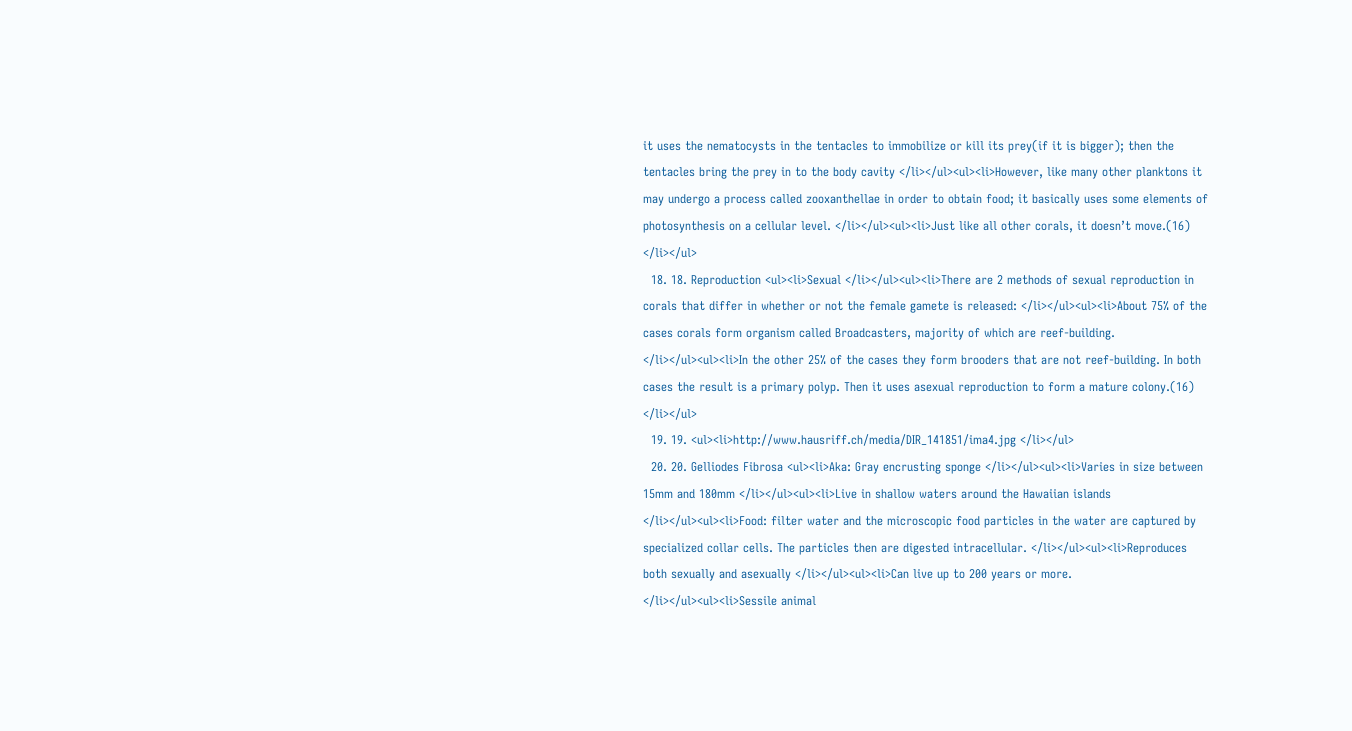it uses the nematocysts in the tentacles to immobilize or kill its prey(if it is bigger); then the tentacles bring the prey in to the body cavity </li></ul><ul><li>However, like many other planktons it may undergo a process called zooxanthellae in order to obtain food; it basically uses some elements of photosynthesis on a cellular level. </li></ul><ul><li>Just like all other corals, it doesn’t move.(16) </li></ul>
  18. 18. Reproduction <ul><li>Sexual </li></ul><ul><li>There are 2 methods of sexual reproduction in corals that differ in whether or not the female gamete is released: </li></ul><ul><li>About 75% of the cases corals form organism called Broadcasters, majority of which are reef-building. </li></ul><ul><li>In the other 25% of the cases they form brooders that are not reef-building. In both cases the result is a primary polyp. Then it uses asexual reproduction to form a mature colony.(16) </li></ul>
  19. 19. <ul><li>http://www.hausriff.ch/media/DIR_141851/ima4.jpg </li></ul>
  20. 20. Gelliodes Fibrosa <ul><li>Aka: Gray encrusting sponge </li></ul><ul><li>Varies in size between 15mm and 180mm </li></ul><ul><li>Live in shallow waters around the Hawaiian islands </li></ul><ul><li>Food: filter water and the microscopic food particles in the water are captured by specialized collar cells. The particles then are digested intracellular. </li></ul><ul><li>Reproduces both sexually and asexually </li></ul><ul><li>Can live up to 200 years or more. </li></ul><ul><li>Sessile animal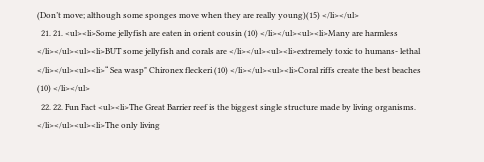(Don’t move; although some sponges move when they are really young)(15) </li></ul>
  21. 21. <ul><li>Some jellyfish are eaten in orient cousin (10) </li></ul><ul><li>Many are harmless </li></ul><ul><li>BUT some jellyfish and corals are </li></ul><ul><li>extremely toxic to humans- lethal </li></ul><ul><li>“ Sea wasp" Chironex fleckeri (10) </li></ul><ul><li>Coral riffs create the best beaches (10) </li></ul>
  22. 22. Fun Fact <ul><li>The Great Barrier reef is the biggest single structure made by living organisms. </li></ul><ul><li>The only living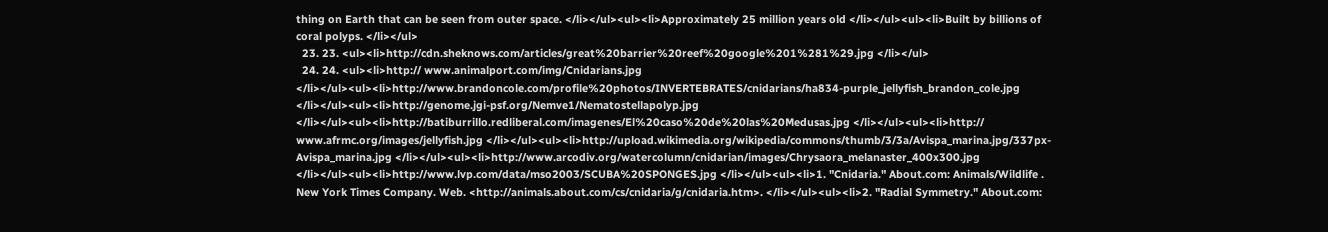thing on Earth that can be seen from outer space. </li></ul><ul><li>Approximately 25 million years old </li></ul><ul><li>Built by billions of coral polyps. </li></ul>
  23. 23. <ul><li>http://cdn.sheknows.com/articles/great%20barrier%20reef%20google%201%281%29.jpg </li></ul>
  24. 24. <ul><li>http:// www.animalport.com/img/Cnidarians.jpg </li></ul><ul><li>http://www.brandoncole.com/profile%20photos/INVERTEBRATES/cnidarians/ha834-purple_jellyfish_brandon_cole.jpg </li></ul><ul><li>http://genome.jgi-psf.org/Nemve1/Nematostellapolyp.jpg </li></ul><ul><li>http://batiburrillo.redliberal.com/imagenes/El%20caso%20de%20las%20Medusas.jpg </li></ul><ul><li>http:// www.afrmc.org/images/jellyfish.jpg </li></ul><ul><li>http://upload.wikimedia.org/wikipedia/commons/thumb/3/3a/Avispa_marina.jpg/337px-Avispa_marina.jpg </li></ul><ul><li>http://www.arcodiv.org/watercolumn/cnidarian/images/Chrysaora_melanaster_400x300.jpg </li></ul><ul><li>http://www.lvp.com/data/mso2003/SCUBA%20SPONGES.jpg </li></ul><ul><li>1. "Cnidaria." About.com: Animals/Wildlife . New York Times Company. Web. <http://animals.about.com/cs/cnidaria/g/cnidaria.htm>. </li></ul><ul><li>2. "Radial Symmetry." About.com: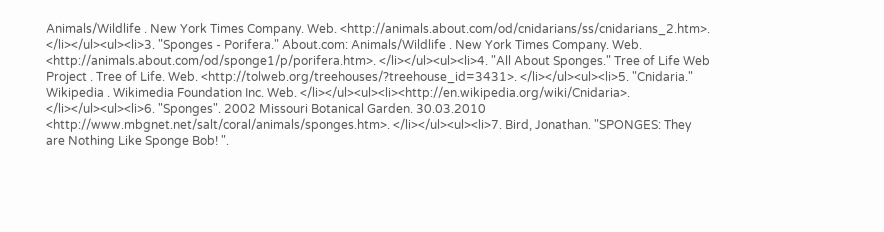Animals/Wildlife . New York Times Company. Web. <http://animals.about.com/od/cnidarians/ss/cnidarians_2.htm>. </li></ul><ul><li>3. "Sponges - Porifera." About.com: Animals/Wildlife . New York Times Company. Web. <http://animals.about.com/od/sponge1/p/porifera.htm>. </li></ul><ul><li>4. "All About Sponges." Tree of Life Web Project . Tree of Life. Web. <http://tolweb.org/treehouses/?treehouse_id=3431>. </li></ul><ul><li>5. "Cnidaria." Wikipedia . Wikimedia Foundation Inc. Web. </li></ul><ul><li><http://en.wikipedia.org/wiki/Cnidaria>. </li></ul><ul><li>6. "Sponges". 2002 Missouri Botanical Garden. 30.03.2010 <http://www.mbgnet.net/salt/coral/animals/sponges.htm>. </li></ul><ul><li>7. Bird, Jonathan. "SPONGES: They are Nothing Like Sponge Bob! ".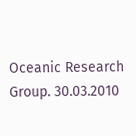Oceanic Research Group. 30.03.2010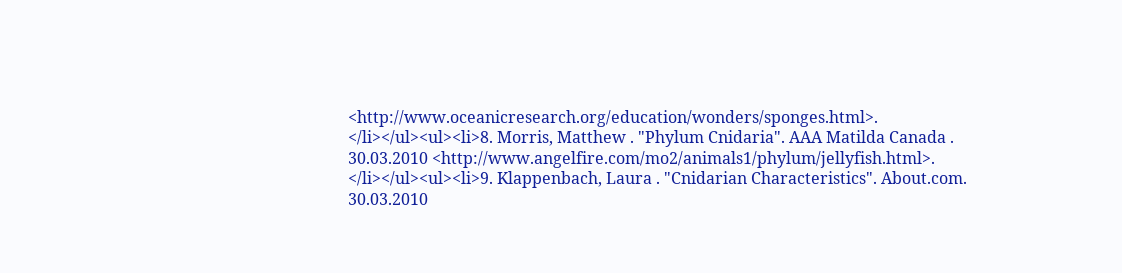<http://www.oceanicresearch.org/education/wonders/sponges.html>. </li></ul><ul><li>8. Morris, Matthew . "Phylum Cnidaria". AAA Matilda Canada . 30.03.2010 <http://www.angelfire.com/mo2/animals1/phylum/jellyfish.html>. </li></ul><ul><li>9. Klappenbach, Laura . "Cnidarian Characteristics". About.com. 30.03.2010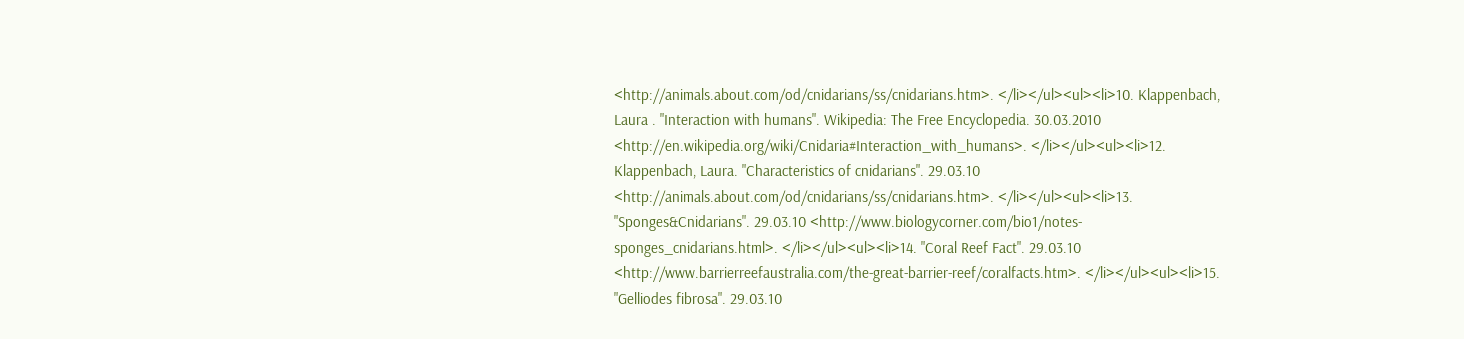<http://animals.about.com/od/cnidarians/ss/cnidarians.htm>. </li></ul><ul><li>10. Klappenbach, Laura . "Interaction with humans". Wikipedia: The Free Encyclopedia. 30.03.2010 <http://en.wikipedia.org/wiki/Cnidaria#Interaction_with_humans>. </li></ul><ul><li>12. Klappenbach, Laura. "Characteristics of cnidarians". 29.03.10 <http://animals.about.com/od/cnidarians/ss/cnidarians.htm>. </li></ul><ul><li>13. "Sponges&Cnidarians". 29.03.10 <http://www.biologycorner.com/bio1/notes-sponges_cnidarians.html>. </li></ul><ul><li>14. "Coral Reef Fact". 29.03.10 <http://www.barrierreefaustralia.com/the-great-barrier-reef/coralfacts.htm>. </li></ul><ul><li>15. "Gelliodes fibrosa". 29.03.10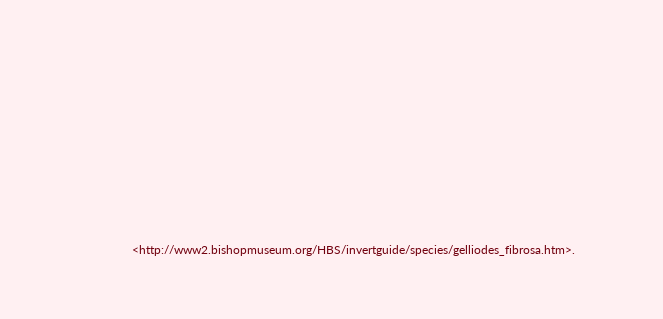<http://www2.bishopmuseum.org/HBS/invertguide/species/gelliodes_fibrosa.htm>.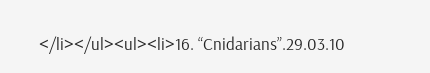</li></ul><ul><li>16. “Cnidarians”.29.03.10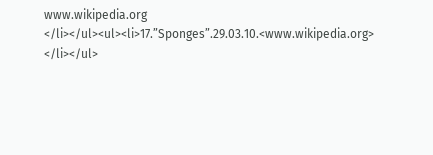www.wikipedia.org </li></ul><ul><li>17.”Sponges”.29.03.10.<www.wikipedia.org> </li></ul>